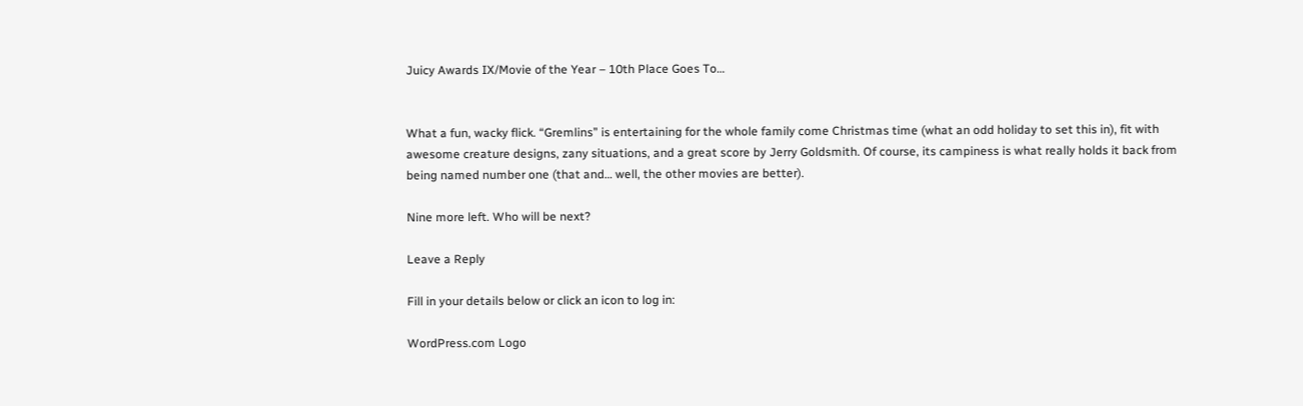Juicy Awards IX/Movie of the Year – 10th Place Goes To…


What a fun, wacky flick. “Gremlins” is entertaining for the whole family come Christmas time (what an odd holiday to set this in), fit with awesome creature designs, zany situations, and a great score by Jerry Goldsmith. Of course, its campiness is what really holds it back from being named number one (that and… well, the other movies are better).

Nine more left. Who will be next?

Leave a Reply

Fill in your details below or click an icon to log in:

WordPress.com Logo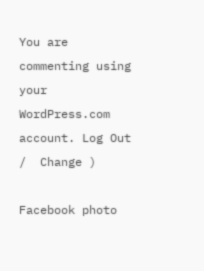You are commenting using your WordPress.com account. Log Out /  Change )

Facebook photo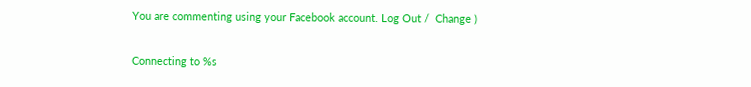You are commenting using your Facebook account. Log Out /  Change )

Connecting to %s